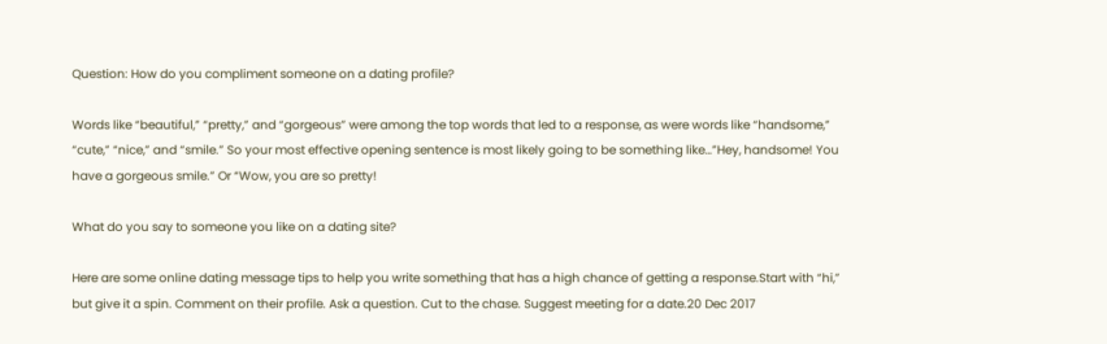Question: How do you compliment someone on a dating profile?

Words like “beautiful,” “pretty,” and “gorgeous” were among the top words that led to a response, as were words like “handsome,” “cute,” “nice,” and “smile.” So your most effective opening sentence is most likely going to be something like…”Hey, handsome! You have a gorgeous smile.” Or “Wow, you are so pretty!

What do you say to someone you like on a dating site?

Here are some online dating message tips to help you write something that has a high chance of getting a response.Start with “hi,” but give it a spin. Comment on their profile. Ask a question. Cut to the chase. Suggest meeting for a date.20 Dec 2017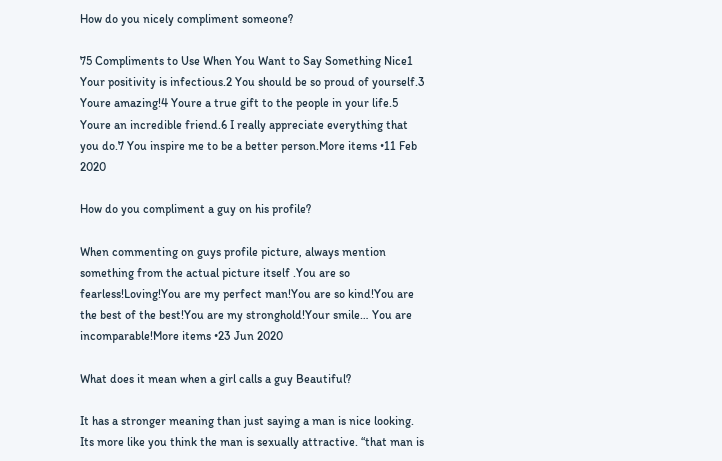How do you nicely compliment someone?

75 Compliments to Use When You Want to Say Something Nice1 Your positivity is infectious.2 You should be so proud of yourself.3 Youre amazing!4 Youre a true gift to the people in your life.5 Youre an incredible friend.6 I really appreciate everything that you do.7 You inspire me to be a better person.More items •11 Feb 2020

How do you compliment a guy on his profile?

When commenting on guys profile picture, always mention something from the actual picture itself .You are so fearless!Loving!You are my perfect man!You are so kind!You are the best of the best!You are my stronghold!Your smile… You are incomparable!More items •23 Jun 2020

What does it mean when a girl calls a guy Beautiful?

It has a stronger meaning than just saying a man is nice looking. Its more like you think the man is sexually attractive. “that man is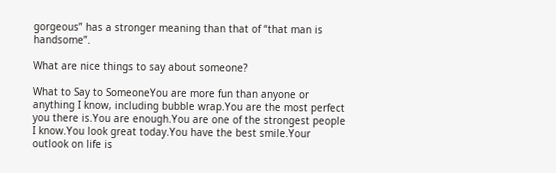gorgeous” has a stronger meaning than that of “that man is handsome”.

What are nice things to say about someone?

What to Say to SomeoneYou are more fun than anyone or anything I know, including bubble wrap.You are the most perfect you there is.You are enough.You are one of the strongest people I know.You look great today.You have the best smile.Your outlook on life is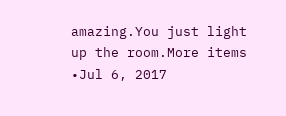amazing.You just light up the room.More items •Jul 6, 2017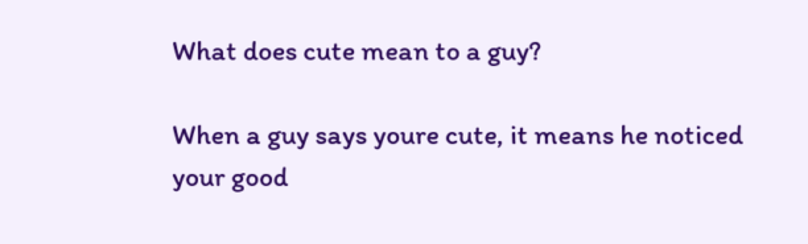What does cute mean to a guy?

When a guy says youre cute, it means he noticed your good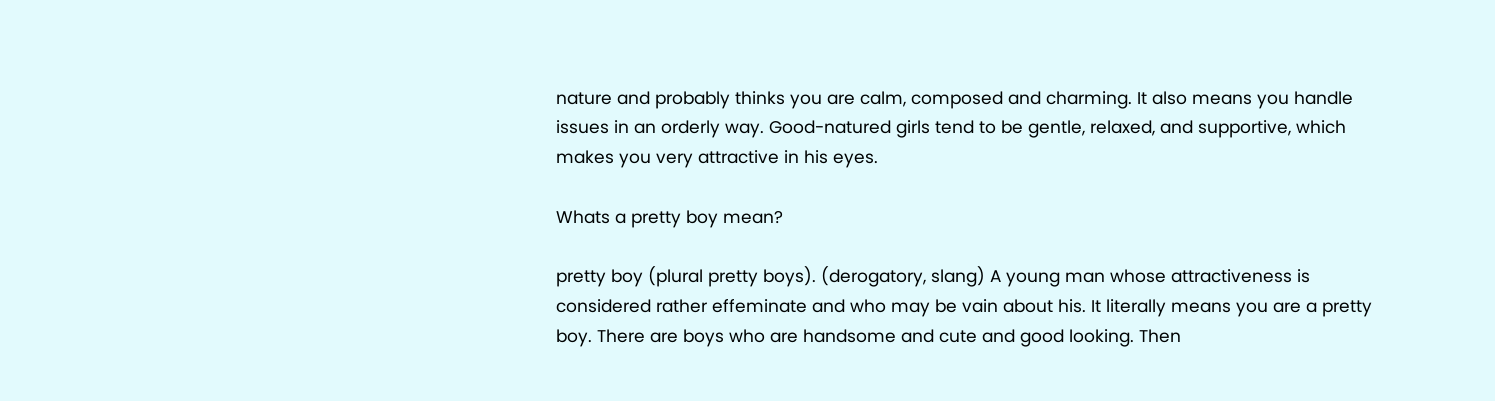nature and probably thinks you are calm, composed and charming. It also means you handle issues in an orderly way. Good-natured girls tend to be gentle, relaxed, and supportive, which makes you very attractive in his eyes.

Whats a pretty boy mean?

pretty boy (plural pretty boys). (derogatory, slang) A young man whose attractiveness is considered rather effeminate and who may be vain about his. It literally means you are a pretty boy. There are boys who are handsome and cute and good looking. Then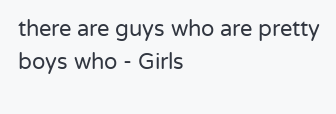there are guys who are pretty boys who - Girls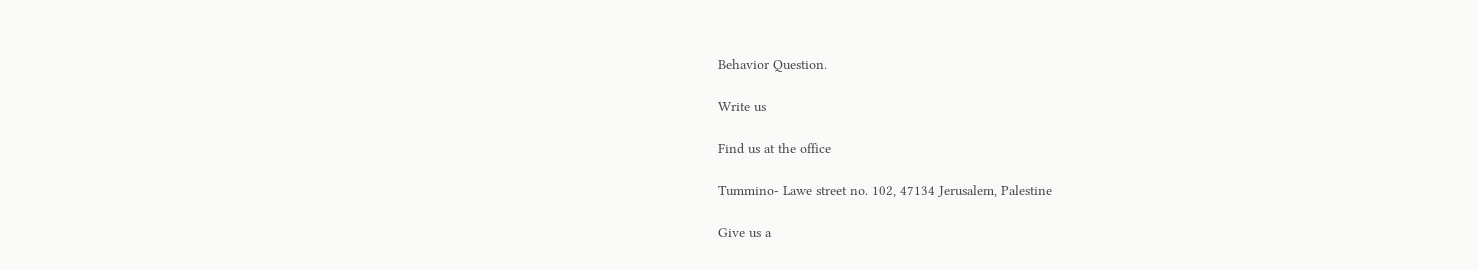Behavior Question.

Write us

Find us at the office

Tummino- Lawe street no. 102, 47134 Jerusalem, Palestine

Give us a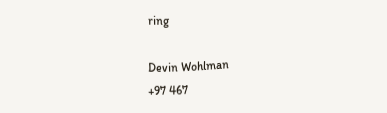ring

Devin Wohlman
+97 467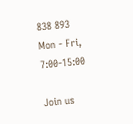838 893
Mon - Fri, 7:00-15:00

Join us